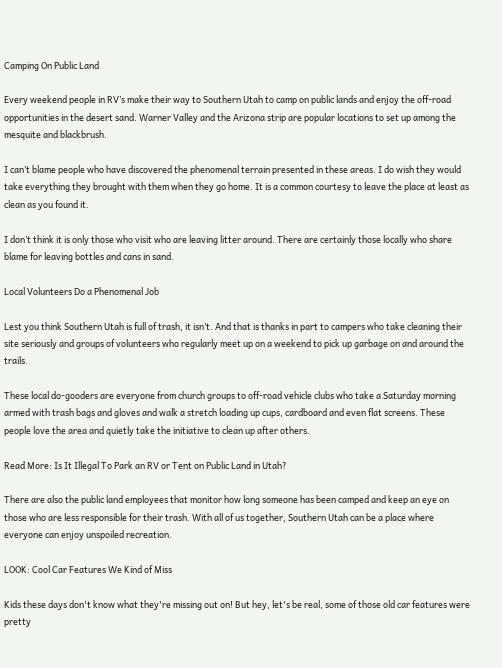Camping On Public Land

Every weekend people in RV’s make their way to Southern Utah to camp on public lands and enjoy the off-road opportunities in the desert sand. Warner Valley and the Arizona strip are popular locations to set up among the mesquite and blackbrush.

I can’t blame people who have discovered the phenomenal terrain presented in these areas. I do wish they would take everything they brought with them when they go home. It is a common courtesy to leave the place at least as clean as you found it.

I don’t think it is only those who visit who are leaving litter around. There are certainly those locally who share blame for leaving bottles and cans in sand.

Local Volunteers Do a Phenomenal Job

Lest you think Southern Utah is full of trash, it isn’t. And that is thanks in part to campers who take cleaning their site seriously and groups of volunteers who regularly meet up on a weekend to pick up garbage on and around the trails.

These local do-gooders are everyone from church groups to off-road vehicle clubs who take a Saturday morning armed with trash bags and gloves and walk a stretch loading up cups, cardboard and even flat screens. These people love the area and quietly take the initiative to clean up after others.

Read More: Is It Illegal To Park an RV or Tent on Public Land in Utah?

There are also the public land employees that monitor how long someone has been camped and keep an eye on those who are less responsible for their trash. With all of us together, Southern Utah can be a place where everyone can enjoy unspoiled recreation.

LOOK: Cool Car Features We Kind of Miss

Kids these days don't know what they're missing out on! But hey, let's be real, some of those old car features were pretty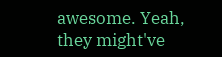awesome. Yeah, they might've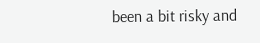been a bit risky and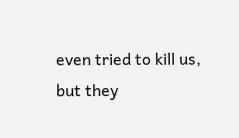even tried to kill us, but they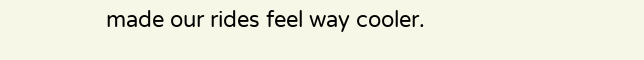made our rides feel way cooler.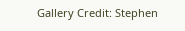Gallery Credit: Stephen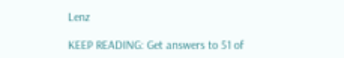Lenz

KEEP READING: Get answers to 51 of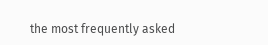the most frequently asked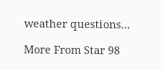weather questions...

More From Star 98